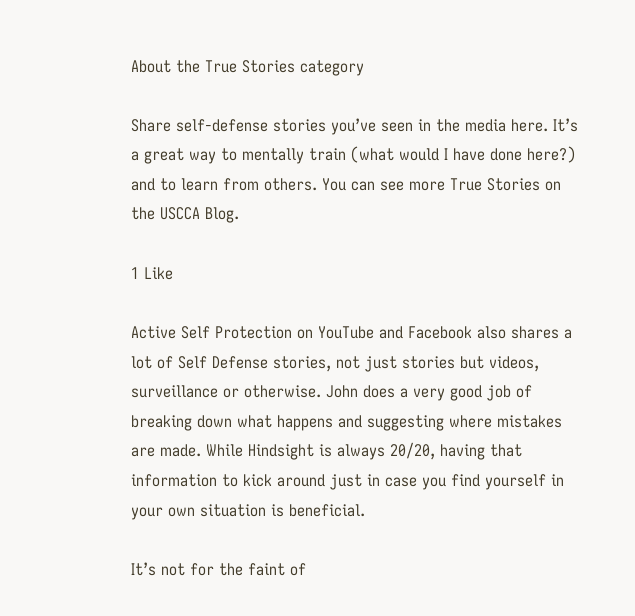About the True Stories category

Share self-defense stories you’ve seen in the media here. It’s a great way to mentally train (what would I have done here?) and to learn from others. You can see more True Stories on the USCCA Blog.

1 Like

Active Self Protection on YouTube and Facebook also shares a lot of Self Defense stories, not just stories but videos, surveillance or otherwise. John does a very good job of breaking down what happens and suggesting where mistakes are made. While Hindsight is always 20/20, having that information to kick around just in case you find yourself in your own situation is beneficial.

It’s not for the faint of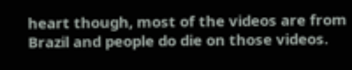heart though, most of the videos are from Brazil and people do die on those videos.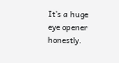It’s a huge eye opener honestly.